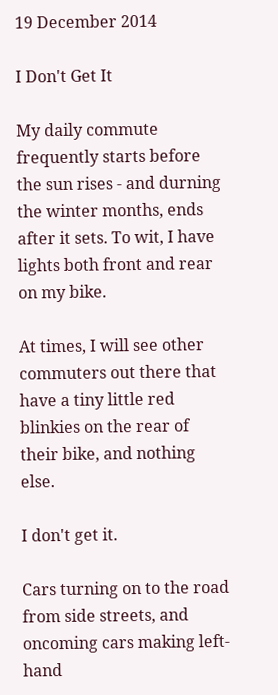19 December 2014

I Don't Get It

My daily commute frequently starts before the sun rises - and durning the winter months, ends after it sets. To wit, I have lights both front and rear on my bike.

At times, I will see other commuters out there that have a tiny little red blinkies on the rear of their bike, and nothing else.

I don't get it.

Cars turning on to the road from side streets, and oncoming cars making left-hand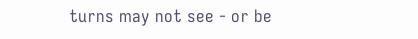turns may not see - or be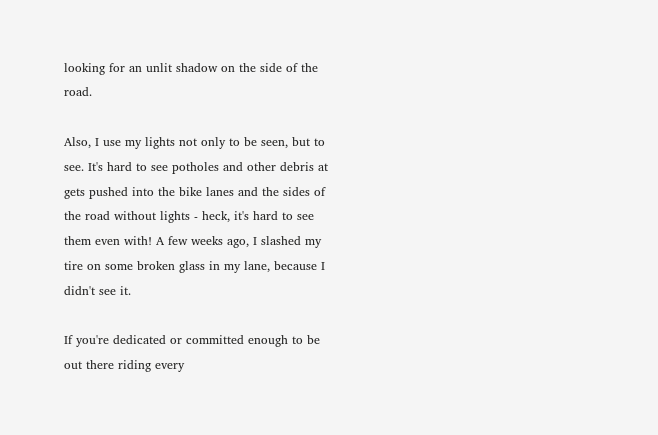looking for an unlit shadow on the side of the road.

Also, I use my lights not only to be seen, but to see. It's hard to see potholes and other debris at gets pushed into the bike lanes and the sides of the road without lights - heck, it's hard to see them even with! A few weeks ago, I slashed my tire on some broken glass in my lane, because I didn't see it.

If you're dedicated or committed enough to be out there riding every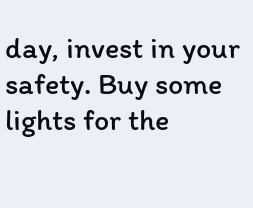day, invest in your safety. Buy some lights for the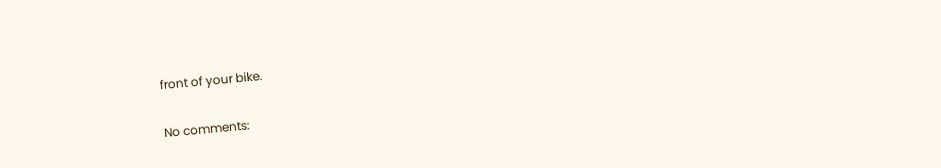front of your bike.

No comments: